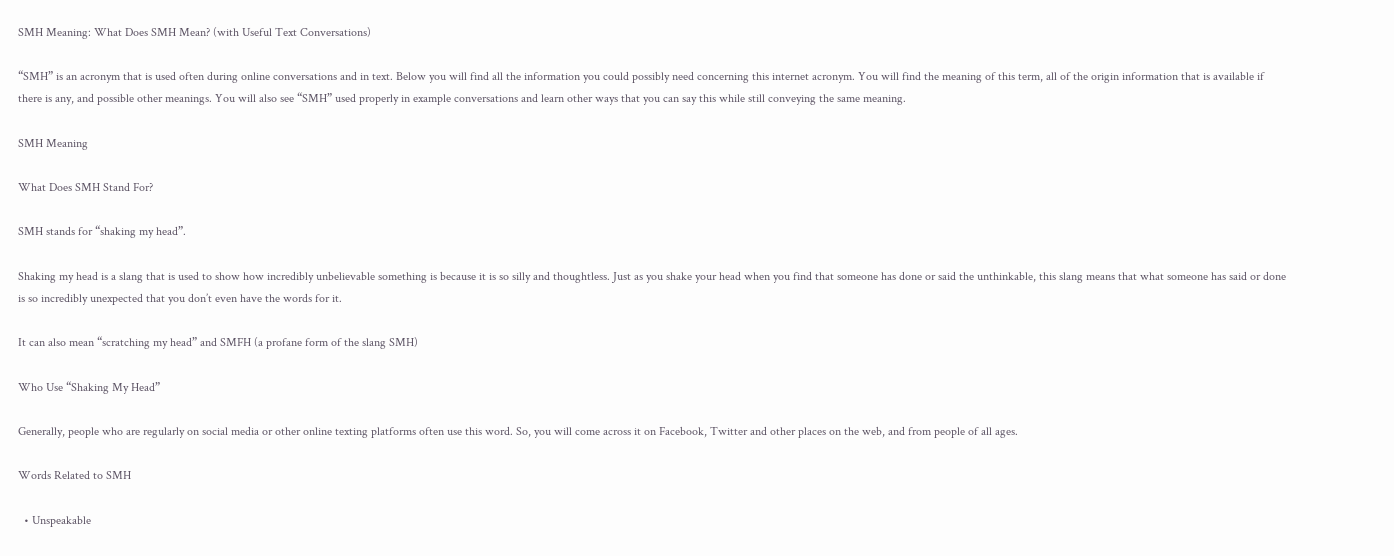SMH Meaning: What Does SMH Mean? (with Useful Text Conversations)

“SMH” is an acronym that is used often during online conversations and in text. Below you will find all the information you could possibly need concerning this internet acronym. You will find the meaning of this term, all of the origin information that is available if there is any, and possible other meanings. You will also see “SMH” used properly in example conversations and learn other ways that you can say this while still conveying the same meaning.

SMH Meaning

What Does SMH Stand For?

SMH stands for “shaking my head”.

Shaking my head is a slang that is used to show how incredibly unbelievable something is because it is so silly and thoughtless. Just as you shake your head when you find that someone has done or said the unthinkable, this slang means that what someone has said or done is so incredibly unexpected that you don’t even have the words for it.

It can also mean “scratching my head” and SMFH (a profane form of the slang SMH)

Who Use “Shaking My Head”

Generally, people who are regularly on social media or other online texting platforms often use this word. So, you will come across it on Facebook, Twitter and other places on the web, and from people of all ages.

Words Related to SMH

  • Unspeakable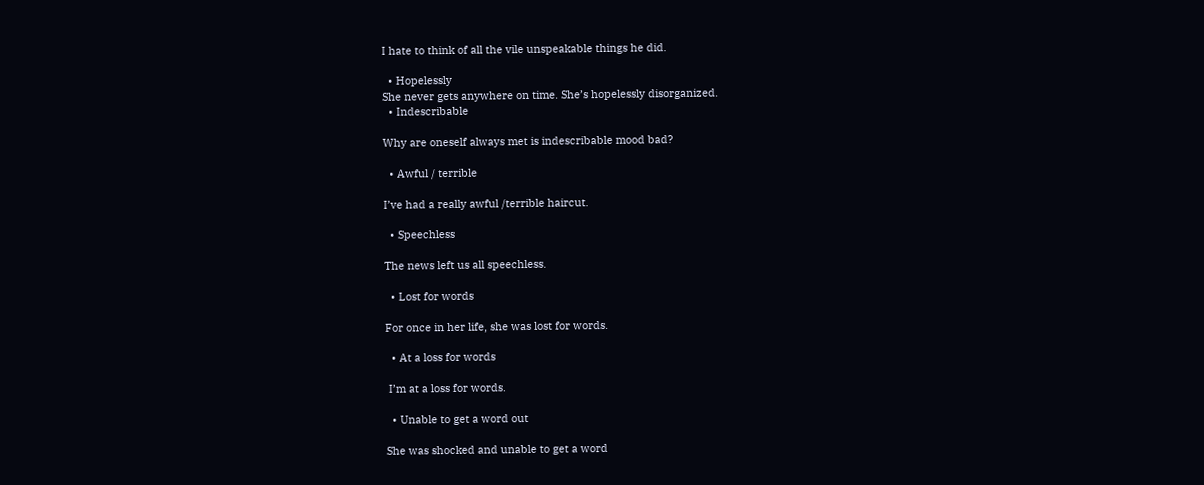I hate to think of all the vile unspeakable things he did.

  • Hopelessly
She never gets anywhere on time. She’s hopelessly disorganized.
  • Indescribable

Why are oneself always met is indescribable mood bad?

  • Awful / terrible

I’ve had a really awful /terrible haircut.

  • Speechless

The news left us all speechless.

  • Lost for words

For once in her life, she was lost for words.

  • At a loss for words

 I’m at a loss for words.

  • Unable to get a word out

She was shocked and unable to get a word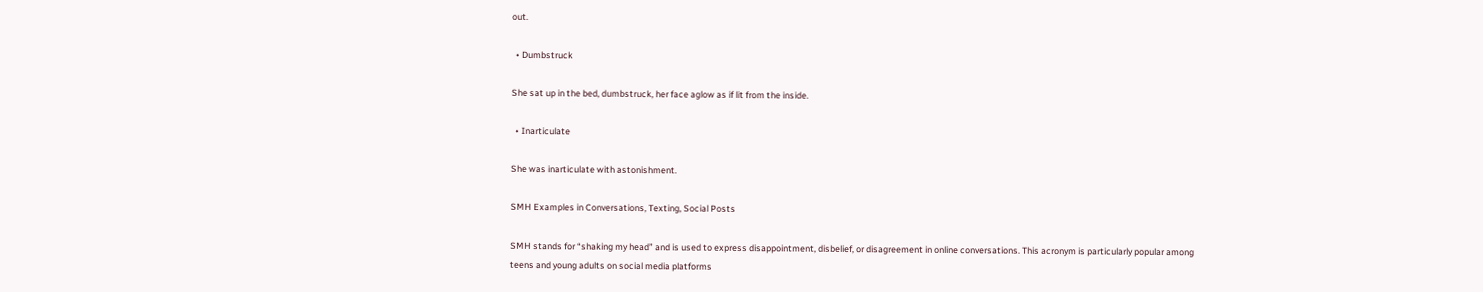out.

  • Dumbstruck

She sat up in the bed, dumbstruck, her face aglow as if lit from the inside.

  • Inarticulate

She was inarticulate with astonishment.

SMH Examples in Conversations, Texting, Social Posts

SMH stands for “shaking my head” and is used to express disappointment, disbelief, or disagreement in online conversations. This acronym is particularly popular among teens and young adults on social media platforms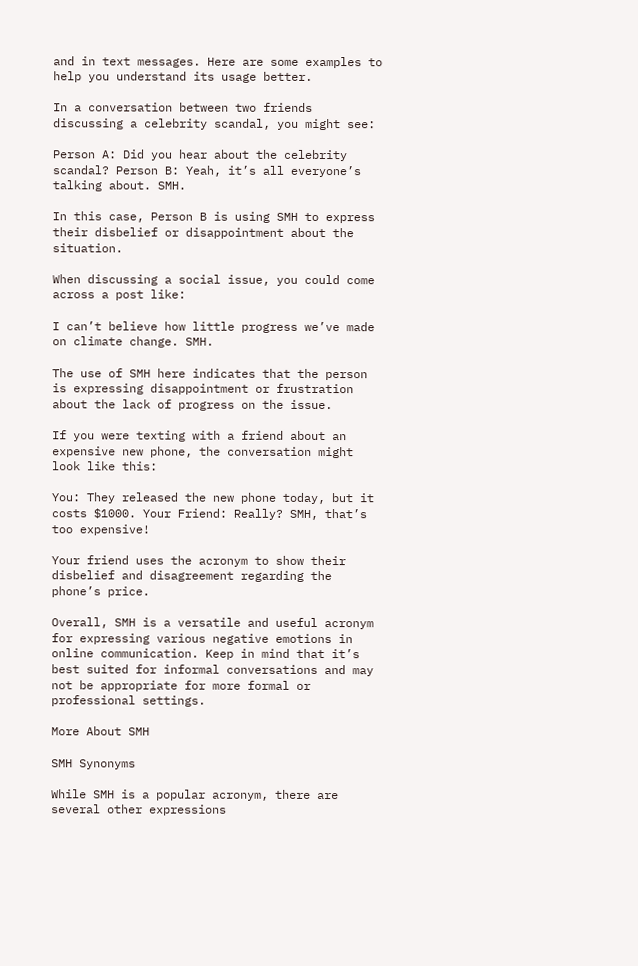and in text messages. Here are some examples to help you understand its usage better.

In a conversation between two friends discussing a celebrity scandal, you might see:

Person A: Did you hear about the celebrity scandal? Person B: Yeah, it’s all everyone’s talking about. SMH.

In this case, Person B is using SMH to express their disbelief or disappointment about the situation.

When discussing a social issue, you could come across a post like:

I can’t believe how little progress we’ve made on climate change. SMH.

The use of SMH here indicates that the person is expressing disappointment or frustration about the lack of progress on the issue.

If you were texting with a friend about an expensive new phone, the conversation might look like this:

You: They released the new phone today, but it costs $1000. Your Friend: Really? SMH, that’s too expensive!

Your friend uses the acronym to show their disbelief and disagreement regarding the phone’s price.

Overall, SMH is a versatile and useful acronym for expressing various negative emotions in online communication. Keep in mind that it’s best suited for informal conversations and may not be appropriate for more formal or professional settings.

More About SMH

SMH Synonyms

While SMH is a popular acronym, there are several other expressions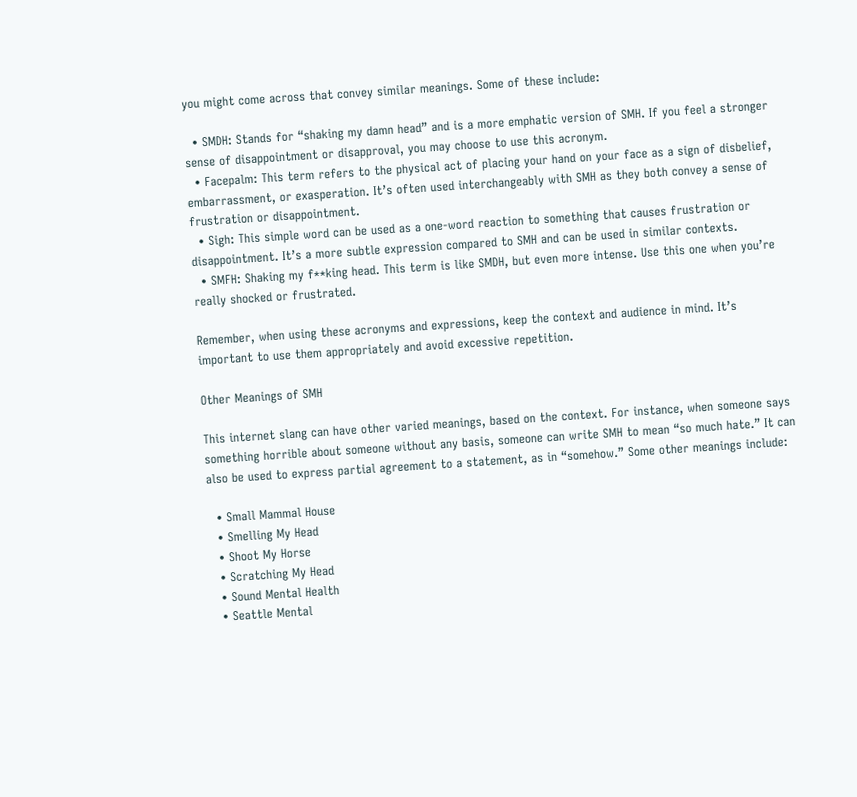you might come across that convey similar meanings. Some of these include:

  • SMDH: Stands for “shaking my damn head” and is a more emphatic version of SMH. If you feel a stronger sense of disappointment or disapproval, you may choose to use this acronym.
  • Facepalm: This term refers to the physical act of placing your hand on your face as a sign of disbelief, embarrassment, or exasperation. It’s often used interchangeably with SMH as they both convey a sense of frustration or disappointment.
  • Sigh: This simple word can be used as a one-word reaction to something that causes frustration or disappointment. It’s a more subtle expression compared to SMH and can be used in similar contexts.
  • SMFH: Shaking my f**king head. This term is like SMDH, but even more intense. Use this one when you’re really shocked or frustrated.

Remember, when using these acronyms and expressions, keep the context and audience in mind. It’s important to use them appropriately and avoid excessive repetition.

Other Meanings of SMH

This internet slang can have other varied meanings, based on the context. For instance, when someone says something horrible about someone without any basis, someone can write SMH to mean “so much hate.” It can also be used to express partial agreement to a statement, as in “somehow.” Some other meanings include:

  • Small Mammal House
  • Smelling My Head
  • Shoot My Horse
  • Scratching My Head
  • Sound Mental Health
  • Seattle Mental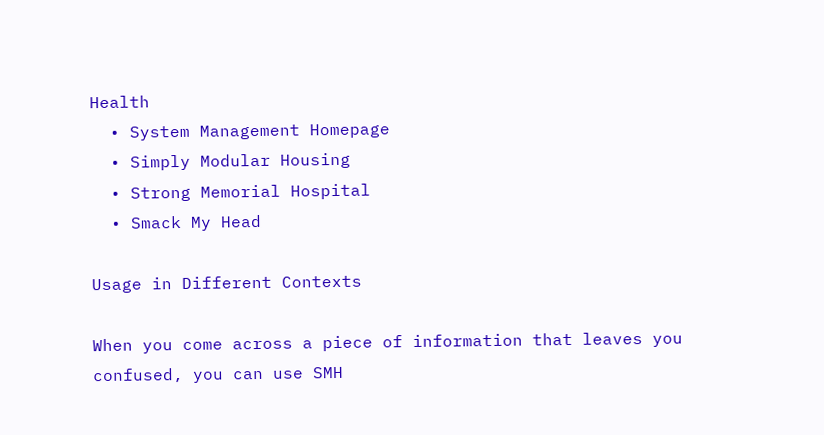Health
  • System Management Homepage
  • Simply Modular Housing
  • Strong Memorial Hospital
  • Smack My Head

Usage in Different Contexts

When you come across a piece of information that leaves you confused, you can use SMH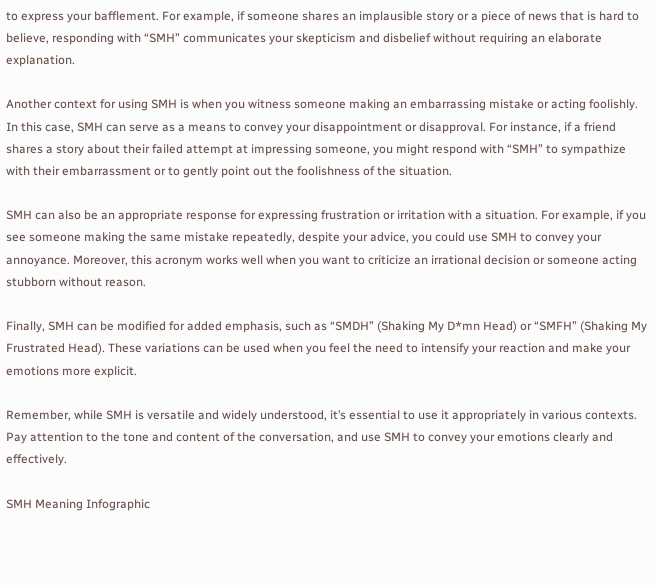to express your bafflement. For example, if someone shares an implausible story or a piece of news that is hard to believe, responding with “SMH” communicates your skepticism and disbelief without requiring an elaborate explanation.

Another context for using SMH is when you witness someone making an embarrassing mistake or acting foolishly. In this case, SMH can serve as a means to convey your disappointment or disapproval. For instance, if a friend shares a story about their failed attempt at impressing someone, you might respond with “SMH” to sympathize with their embarrassment or to gently point out the foolishness of the situation.

SMH can also be an appropriate response for expressing frustration or irritation with a situation. For example, if you see someone making the same mistake repeatedly, despite your advice, you could use SMH to convey your annoyance. Moreover, this acronym works well when you want to criticize an irrational decision or someone acting stubborn without reason.

Finally, SMH can be modified for added emphasis, such as “SMDH” (Shaking My D*mn Head) or “SMFH” (Shaking My Frustrated Head). These variations can be used when you feel the need to intensify your reaction and make your emotions more explicit.

Remember, while SMH is versatile and widely understood, it’s essential to use it appropriately in various contexts. Pay attention to the tone and content of the conversation, and use SMH to convey your emotions clearly and effectively.

SMH Meaning Infographic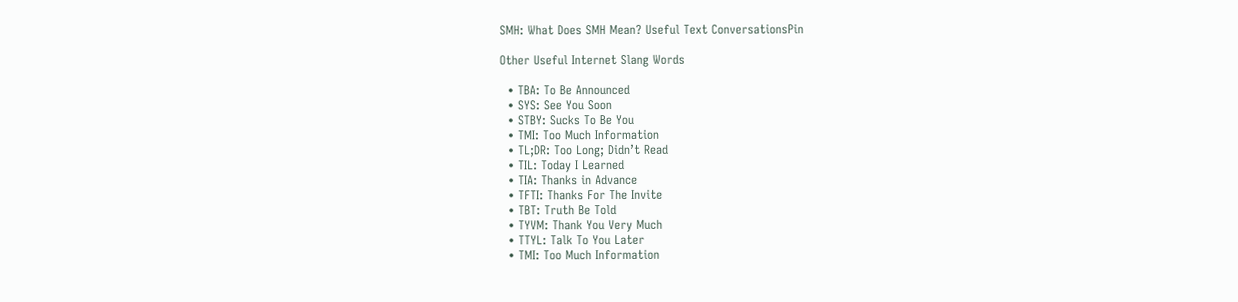SMH: What Does SMH Mean? Useful Text ConversationsPin

Other Useful Internet Slang Words

  • TBA: To Be Announced
  • SYS: See You Soon
  • STBY: Sucks To Be You
  • TMI: Too Much Information
  • TL;DR: Too Long; Didn’t Read
  • TIL: Today I Learned
  • TIA: Thanks in Advance
  • TFTI: Thanks For The Invite
  • TBT: Truth Be Told
  • TYVM: Thank You Very Much
  • TTYL: Talk To You Later
  • TMI: Too Much Information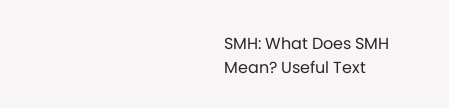SMH: What Does SMH Mean? Useful Text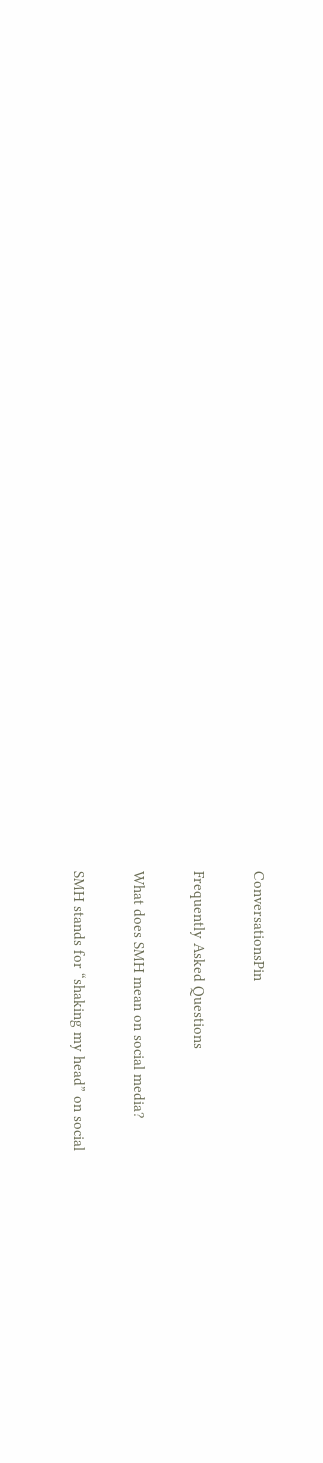ConversationsPin

Frequently Asked Questions

What does SMH mean on social media?

SMH stands for “shaking my head” on social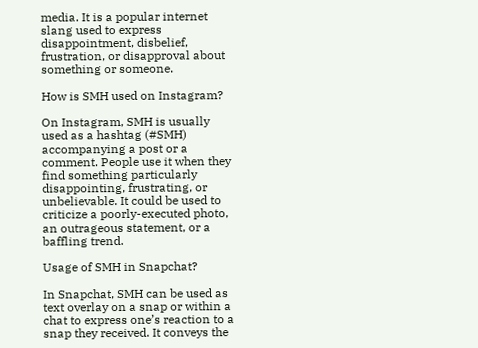media. It is a popular internet slang used to express disappointment, disbelief, frustration, or disapproval about something or someone.

How is SMH used on Instagram?

On Instagram, SMH is usually used as a hashtag (#SMH) accompanying a post or a comment. People use it when they find something particularly disappointing, frustrating, or unbelievable. It could be used to criticize a poorly-executed photo, an outrageous statement, or a baffling trend.

Usage of SMH in Snapchat?

In Snapchat, SMH can be used as text overlay on a snap or within a chat to express one’s reaction to a snap they received. It conveys the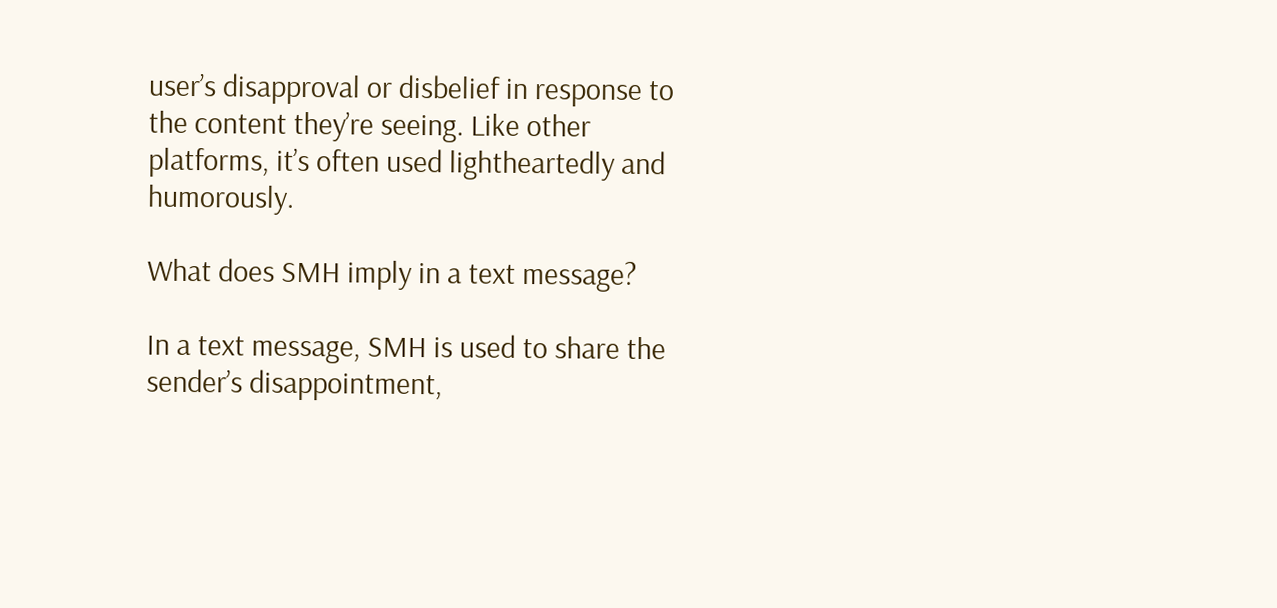user’s disapproval or disbelief in response to the content they’re seeing. Like other platforms, it’s often used lightheartedly and humorously.

What does SMH imply in a text message?

In a text message, SMH is used to share the sender’s disappointment,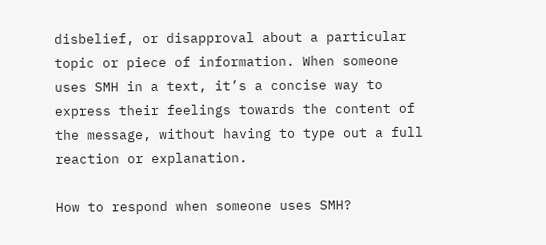disbelief, or disapproval about a particular topic or piece of information. When someone uses SMH in a text, it’s a concise way to express their feelings towards the content of the message, without having to type out a full reaction or explanation.

How to respond when someone uses SMH?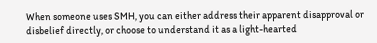When someone uses SMH, you can either address their apparent disapproval or disbelief directly, or choose to understand it as a light-hearted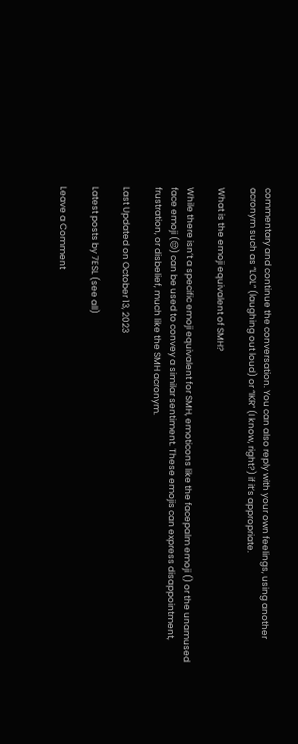commentary and continue the conversation. You can also reply with your own feelings, using another acronym such as “LOL” (laughing out loud) or “IKR” (I know, right?) if it’s appropriate.

What is the emoji equivalent of SMH?

While there isn’t a specific emoji equivalent for SMH, emoticons like the facepalm emoji () or the unamused face emoji (😒) can be used to convey a similar sentiment. These emojis can express disappointment, frustration, or disbelief, much like the SMH acronym.

Last Updated on October 13, 2023

Latest posts by 7ESL (see all)

Leave a Comment